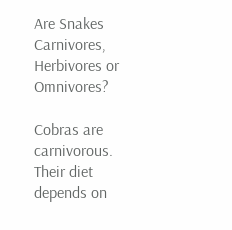Are Snakes Carnivores, Herbivores or Omnivores?

Cobras are carnivorous. Their diet depends on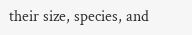their size, species, and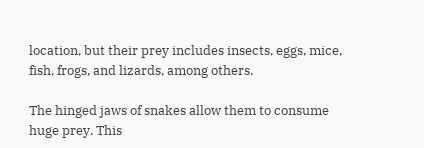location, but their prey includes insects, eggs, mice, fish, frogs, and lizards, among others.

The hinged jaws of snakes allow them to consume huge prey. This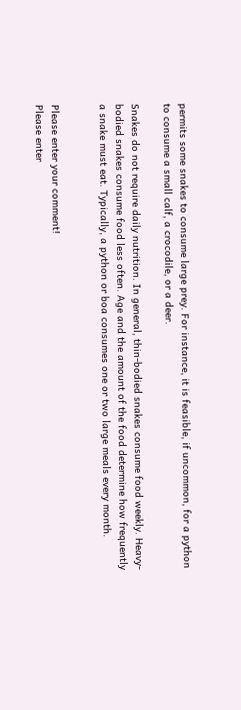permits some snakes to consume large prey. For instance, it is feasible, if uncommon, for a python to consume a small calf, a crocodile, or a deer.

Snakes do not require daily nutrition. In general, thin-bodied snakes consume food weekly. Heavy-bodied snakes consume food less often. Age and the amount of the food determine how frequently a snake must eat. Typically, a python or boa consumes one or two large meals every month.


Please enter your comment!
Please enter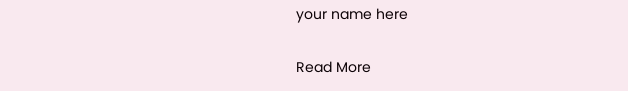your name here

Read More